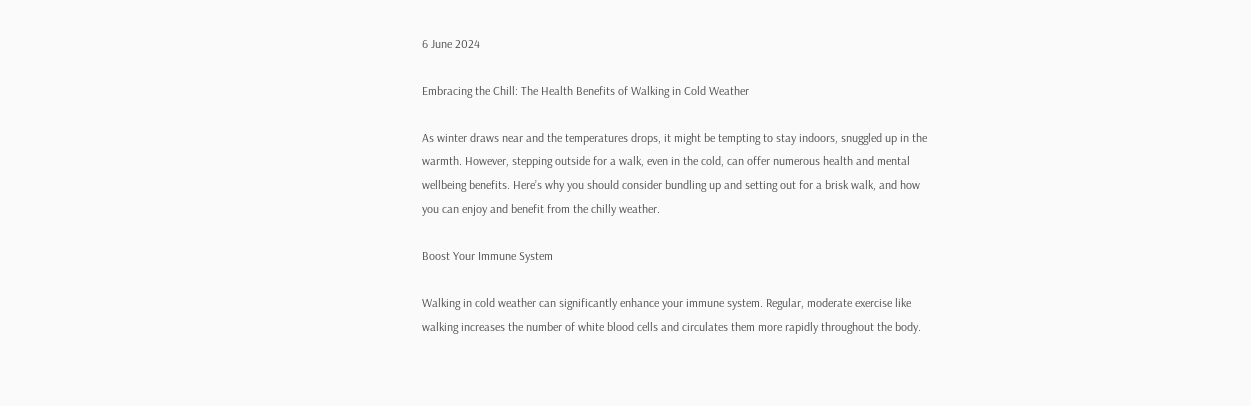6 June 2024

Embracing the Chill: The Health Benefits of Walking in Cold Weather

As winter draws near and the temperatures drops, it might be tempting to stay indoors, snuggled up in the warmth. However, stepping outside for a walk, even in the cold, can offer numerous health and mental wellbeing benefits. Here’s why you should consider bundling up and setting out for a brisk walk, and how you can enjoy and benefit from the chilly weather.

Boost Your Immune System

Walking in cold weather can significantly enhance your immune system. Regular, moderate exercise like walking increases the number of white blood cells and circulates them more rapidly throughout the body.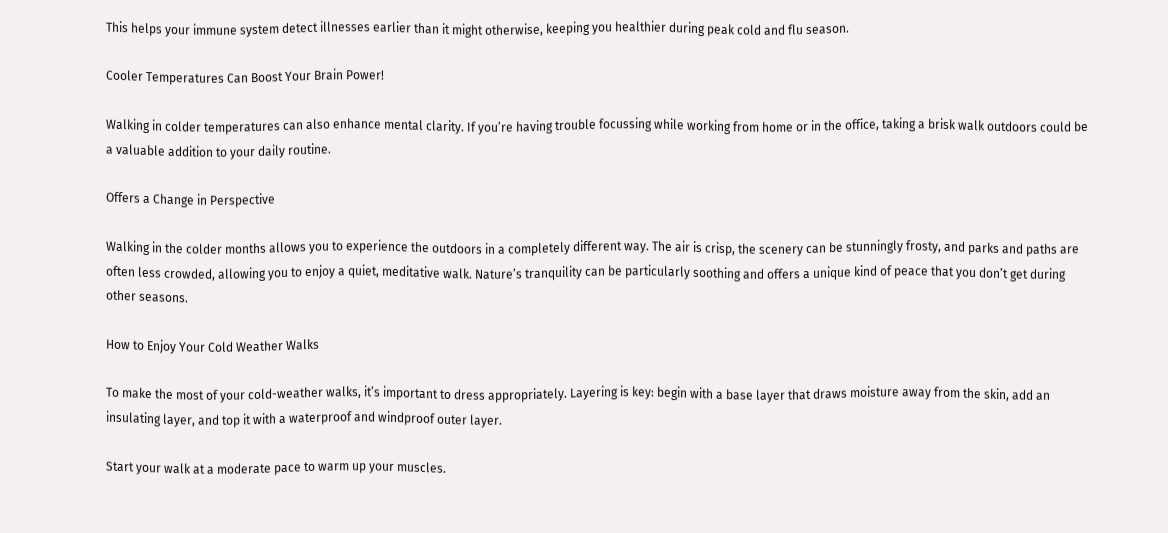This helps your immune system detect illnesses earlier than it might otherwise, keeping you healthier during peak cold and flu season.

Cooler Temperatures Can Boost Your Brain Power!

Walking in colder temperatures can also enhance mental clarity. If you’re having trouble focussing while working from home or in the office, taking a brisk walk outdoors could be a valuable addition to your daily routine.

Offers a Change in Perspective

Walking in the colder months allows you to experience the outdoors in a completely different way. The air is crisp, the scenery can be stunningly frosty, and parks and paths are often less crowded, allowing you to enjoy a quiet, meditative walk. Nature’s tranquility can be particularly soothing and offers a unique kind of peace that you don’t get during other seasons.

How to Enjoy Your Cold Weather Walks

To make the most of your cold-weather walks, it’s important to dress appropriately. Layering is key: begin with a base layer that draws moisture away from the skin, add an insulating layer, and top it with a waterproof and windproof outer layer.

Start your walk at a moderate pace to warm up your muscles.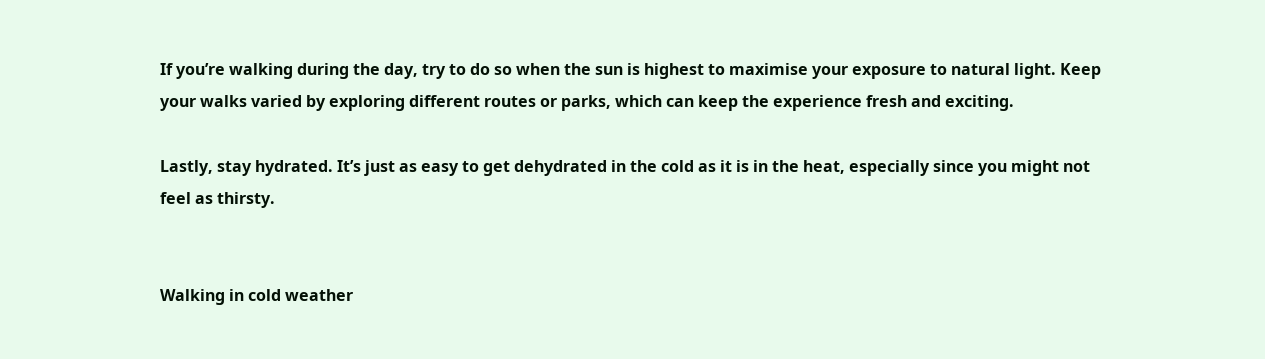If you’re walking during the day, try to do so when the sun is highest to maximise your exposure to natural light. Keep your walks varied by exploring different routes or parks, which can keep the experience fresh and exciting.

Lastly, stay hydrated. It’s just as easy to get dehydrated in the cold as it is in the heat, especially since you might not feel as thirsty.


Walking in cold weather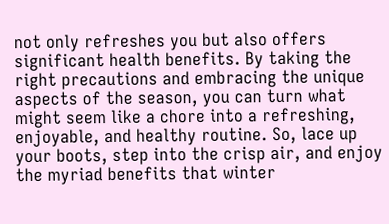not only refreshes you but also offers significant health benefits. By taking the right precautions and embracing the unique aspects of the season, you can turn what might seem like a chore into a refreshing, enjoyable, and healthy routine. So, lace up your boots, step into the crisp air, and enjoy the myriad benefits that winter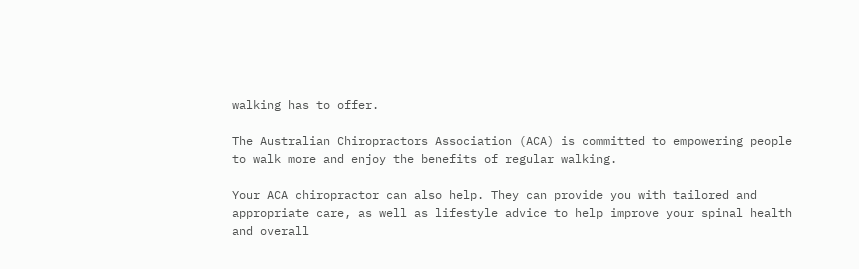walking has to offer.

The Australian Chiropractors Association (ACA) is committed to empowering people to walk more and enjoy the benefits of regular walking.

Your ACA chiropractor can also help. They can provide you with tailored and appropriate care, as well as lifestyle advice to help improve your spinal health and overall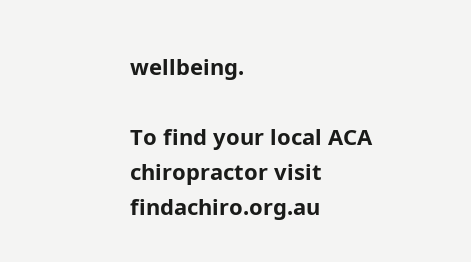wellbeing.

To find your local ACA chiropractor visit findachiro.org.au